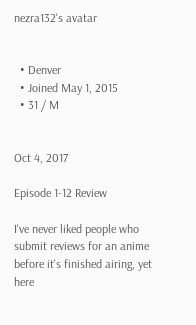nezra132's avatar


  • Denver
  • Joined May 1, 2015
  • 31 / M


Oct 4, 2017

Episode 1-12 Review

I've never liked people who submit reviews for an anime before it's finished airing, yet here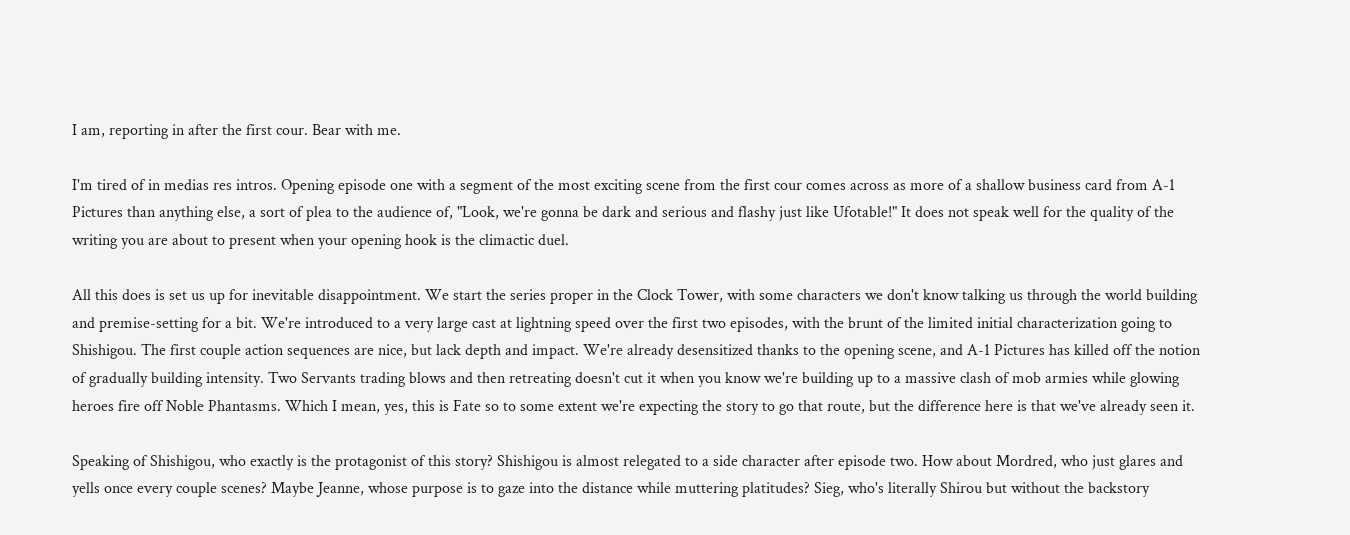I am, reporting in after the first cour. Bear with me.

I'm tired of in medias res intros. Opening episode one with a segment of the most exciting scene from the first cour comes across as more of a shallow business card from A-1 Pictures than anything else, a sort of plea to the audience of, "Look, we're gonna be dark and serious and flashy just like Ufotable!" It does not speak well for the quality of the writing you are about to present when your opening hook is the climactic duel.

All this does is set us up for inevitable disappointment. We start the series proper in the Clock Tower, with some characters we don't know talking us through the world building and premise-setting for a bit. We're introduced to a very large cast at lightning speed over the first two episodes, with the brunt of the limited initial characterization going to Shishigou. The first couple action sequences are nice, but lack depth and impact. We're already desensitized thanks to the opening scene, and A-1 Pictures has killed off the notion of gradually building intensity. Two Servants trading blows and then retreating doesn't cut it when you know we're building up to a massive clash of mob armies while glowing heroes fire off Noble Phantasms. Which I mean, yes, this is Fate so to some extent we're expecting the story to go that route, but the difference here is that we've already seen it.

Speaking of Shishigou, who exactly is the protagonist of this story? Shishigou is almost relegated to a side character after episode two. How about Mordred, who just glares and yells once every couple scenes? Maybe Jeanne, whose purpose is to gaze into the distance while muttering platitudes? Sieg, who's literally Shirou but without the backstory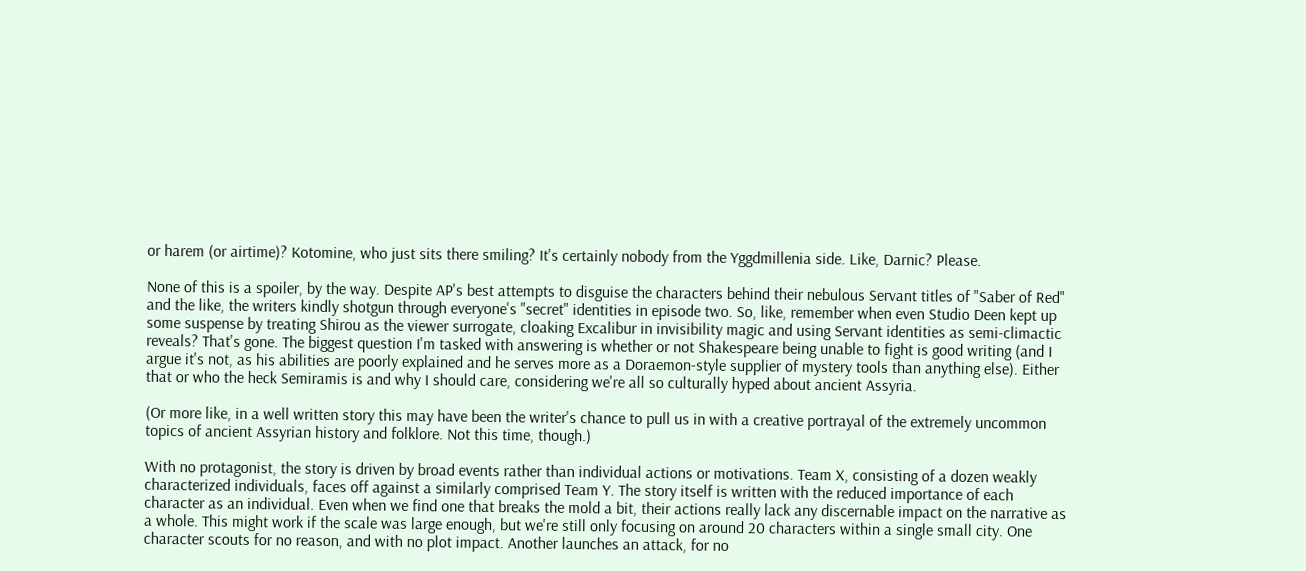or harem (or airtime)? Kotomine, who just sits there smiling? It's certainly nobody from the Yggdmillenia side. Like, Darnic? Please.

None of this is a spoiler, by the way. Despite AP's best attempts to disguise the characters behind their nebulous Servant titles of "Saber of Red" and the like, the writers kindly shotgun through everyone's "secret" identities in episode two. So, like, remember when even Studio Deen kept up some suspense by treating Shirou as the viewer surrogate, cloaking Excalibur in invisibility magic and using Servant identities as semi-climactic reveals? That's gone. The biggest question I'm tasked with answering is whether or not Shakespeare being unable to fight is good writing (and I argue it's not, as his abilities are poorly explained and he serves more as a Doraemon-style supplier of mystery tools than anything else). Either that or who the heck Semiramis is and why I should care, considering we're all so culturally hyped about ancient Assyria.

(Or more like, in a well written story this may have been the writer's chance to pull us in with a creative portrayal of the extremely uncommon topics of ancient Assyrian history and folklore. Not this time, though.)

With no protagonist, the story is driven by broad events rather than individual actions or motivations. Team X, consisting of a dozen weakly characterized individuals, faces off against a similarly comprised Team Y. The story itself is written with the reduced importance of each character as an individual. Even when we find one that breaks the mold a bit, their actions really lack any discernable impact on the narrative as a whole. This might work if the scale was large enough, but we're still only focusing on around 20 characters within a single small city. One character scouts for no reason, and with no plot impact. Another launches an attack, for no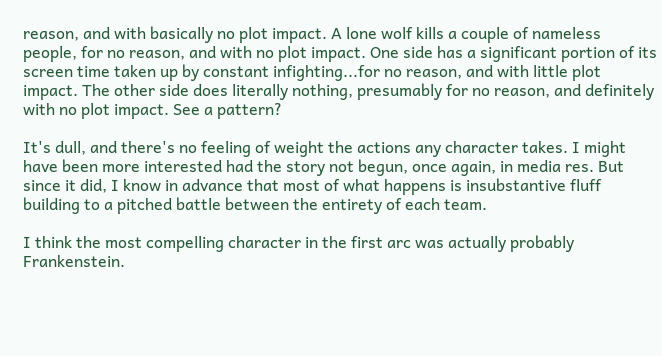reason, and with basically no plot impact. A lone wolf kills a couple of nameless people, for no reason, and with no plot impact. One side has a significant portion of its screen time taken up by constant infighting...for no reason, and with little plot impact. The other side does literally nothing, presumably for no reason, and definitely with no plot impact. See a pattern?

It's dull, and there's no feeling of weight the actions any character takes. I might have been more interested had the story not begun, once again, in media res. But since it did, I know in advance that most of what happens is insubstantive fluff building to a pitched battle between the entirety of each team.

I think the most compelling character in the first arc was actually probably Frankenstein.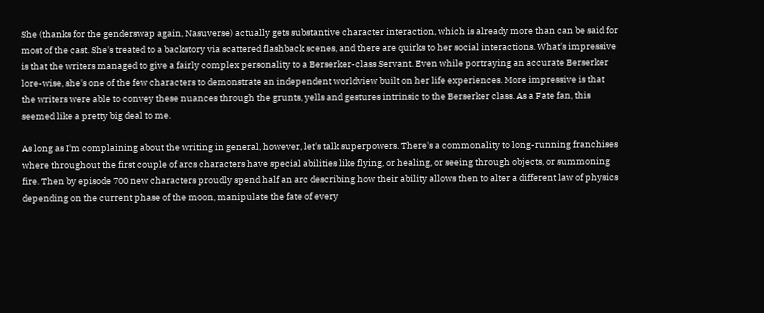She (thanks for the genderswap again, Nasuverse) actually gets substantive character interaction, which is already more than can be said for most of the cast. She's treated to a backstory via scattered flashback scenes, and there are quirks to her social interactions. What's impressive is that the writers managed to give a fairly complex personality to a Berserker-class Servant. Even while portraying an accurate Berserker lore-wise, she's one of the few characters to demonstrate an independent worldview built on her life experiences. More impressive is that the writers were able to convey these nuances through the grunts, yells and gestures intrinsic to the Berserker class. As a Fate fan, this seemed like a pretty big deal to me.

As long as I'm complaining about the writing in general, however, let's talk superpowers. There's a commonality to long-running franchises where throughout the first couple of arcs characters have special abilities like flying, or healing, or seeing through objects, or summoning fire. Then by episode 700 new characters proudly spend half an arc describing how their ability allows then to alter a different law of physics depending on the current phase of the moon, manipulate the fate of every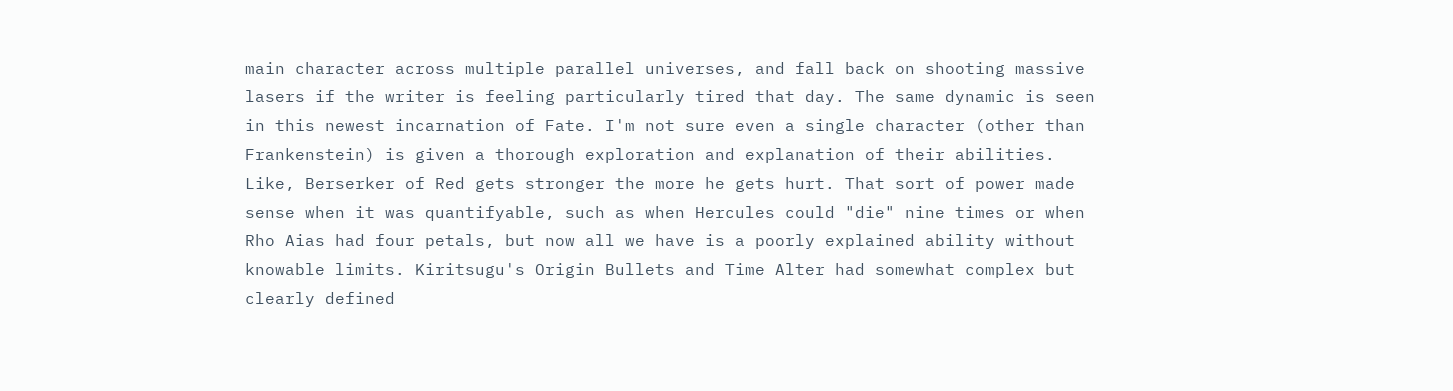main character across multiple parallel universes, and fall back on shooting massive lasers if the writer is feeling particularly tired that day. The same dynamic is seen in this newest incarnation of Fate. I'm not sure even a single character (other than Frankenstein) is given a thorough exploration and explanation of their abilities. Like, Berserker of Red gets stronger the more he gets hurt. That sort of power made sense when it was quantifyable, such as when Hercules could "die" nine times or when Rho Aias had four petals, but now all we have is a poorly explained ability without knowable limits. Kiritsugu's Origin Bullets and Time Alter had somewhat complex but clearly defined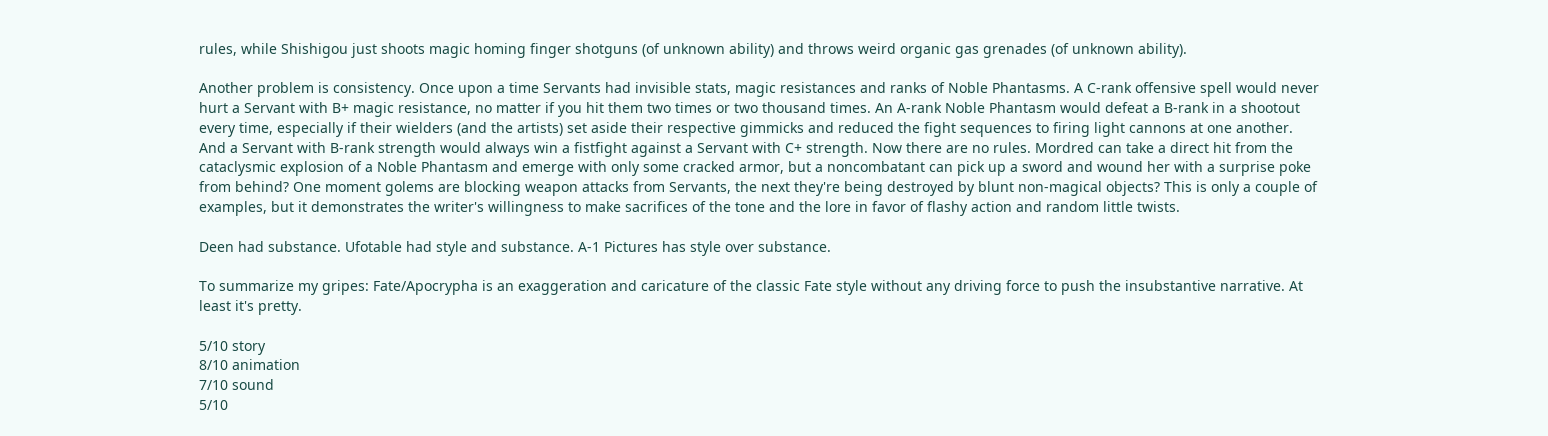rules, while Shishigou just shoots magic homing finger shotguns (of unknown ability) and throws weird organic gas grenades (of unknown ability).

Another problem is consistency. Once upon a time Servants had invisible stats, magic resistances and ranks of Noble Phantasms. A C-rank offensive spell would never hurt a Servant with B+ magic resistance, no matter if you hit them two times or two thousand times. An A-rank Noble Phantasm would defeat a B-rank in a shootout every time, especially if their wielders (and the artists) set aside their respective gimmicks and reduced the fight sequences to firing light cannons at one another. And a Servant with B-rank strength would always win a fistfight against a Servant with C+ strength. Now there are no rules. Mordred can take a direct hit from the cataclysmic explosion of a Noble Phantasm and emerge with only some cracked armor, but a noncombatant can pick up a sword and wound her with a surprise poke from behind? One moment golems are blocking weapon attacks from Servants, the next they're being destroyed by blunt non-magical objects? This is only a couple of examples, but it demonstrates the writer's willingness to make sacrifices of the tone and the lore in favor of flashy action and random little twists.

Deen had substance. Ufotable had style and substance. A-1 Pictures has style over substance.

To summarize my gripes: Fate/Apocrypha is an exaggeration and caricature of the classic Fate style without any driving force to push the insubstantive narrative. At least it's pretty.

5/10 story
8/10 animation
7/10 sound
5/10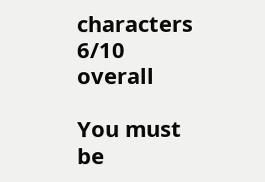characters
6/10 overall

You must be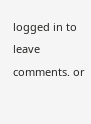logged in to leave comments. or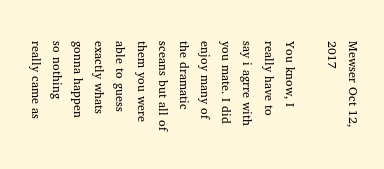Mewser Oct 12, 2017

You know, I really have to say i agrre with you mate. I did enjoy many of the dramatic sceans but all of them you were able to guess exactly whats gonna happen so nothing really came as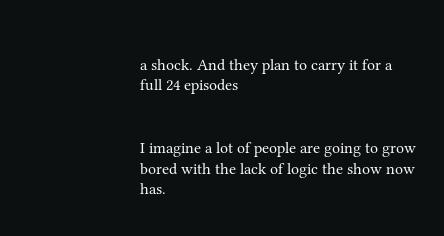a shock. And they plan to carry it for a full 24 episodes


I imagine a lot of people are going to grow bored with the lack of logic the show now has.